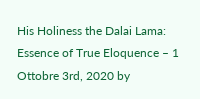His Holiness the Dalai Lama: Essence of True Eloquence – 1
Ottobre 3rd, 2020 by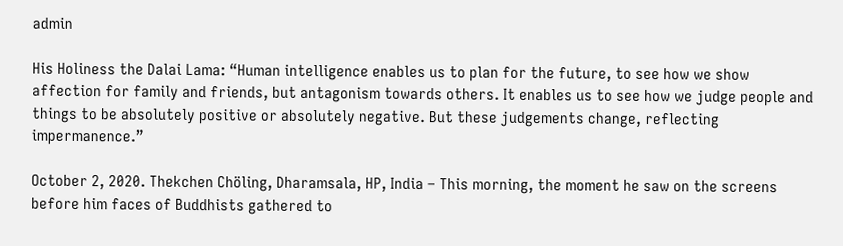admin

His Holiness the Dalai Lama: “Human intelligence enables us to plan for the future, to see how we show affection for family and friends, but antagonism towards others. It enables us to see how we judge people and things to be absolutely positive or absolutely negative. But these judgements change, reflecting impermanence.”

October 2, 2020. Thekchen Chöling, Dharamsala, HP, India – This morning, the moment he saw on the screens before him faces of Buddhists gathered to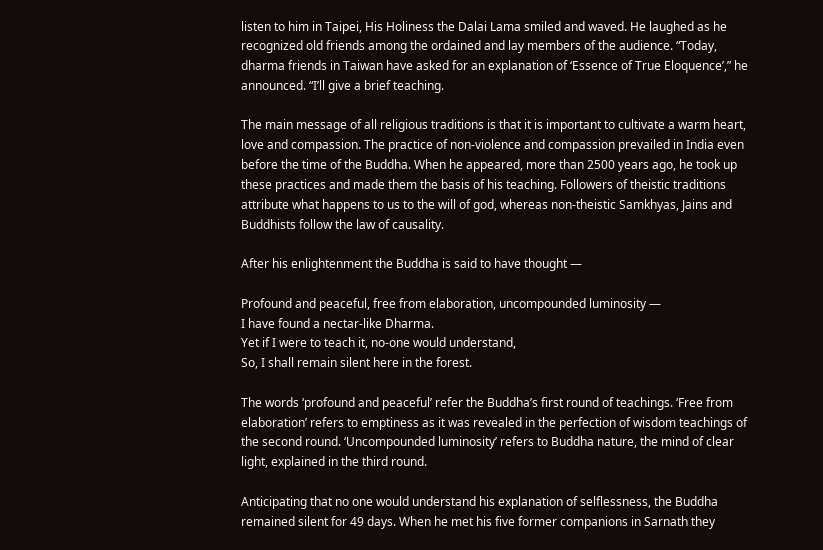listen to him in Taipei, His Holiness the Dalai Lama smiled and waved. He laughed as he recognized old friends among the ordained and lay members of the audience. “Today, dharma friends in Taiwan have asked for an explanation of ‘Essence of True Eloquence’,” he announced. “I’ll give a brief teaching.

The main message of all religious traditions is that it is important to cultivate a warm heart, love and compassion. The practice of non-violence and compassion prevailed in India even before the time of the Buddha. When he appeared, more than 2500 years ago, he took up these practices and made them the basis of his teaching. Followers of theistic traditions attribute what happens to us to the will of god, whereas non-theistic Samkhyas, Jains and Buddhists follow the law of causality.

After his enlightenment the Buddha is said to have thought —

Profound and peaceful, free from elaboration, uncompounded luminosity —
I have found a nectar-like Dharma.
Yet if I were to teach it, no-one would understand,
So, I shall remain silent here in the forest.

The words ‘profound and peaceful’ refer the Buddha’s first round of teachings. ‘Free from elaboration’ refers to emptiness as it was revealed in the perfection of wisdom teachings of the second round. ‘Uncompounded luminosity’ refers to Buddha nature, the mind of clear light, explained in the third round.

Anticipating that no one would understand his explanation of selflessness, the Buddha remained silent for 49 days. When he met his five former companions in Sarnath they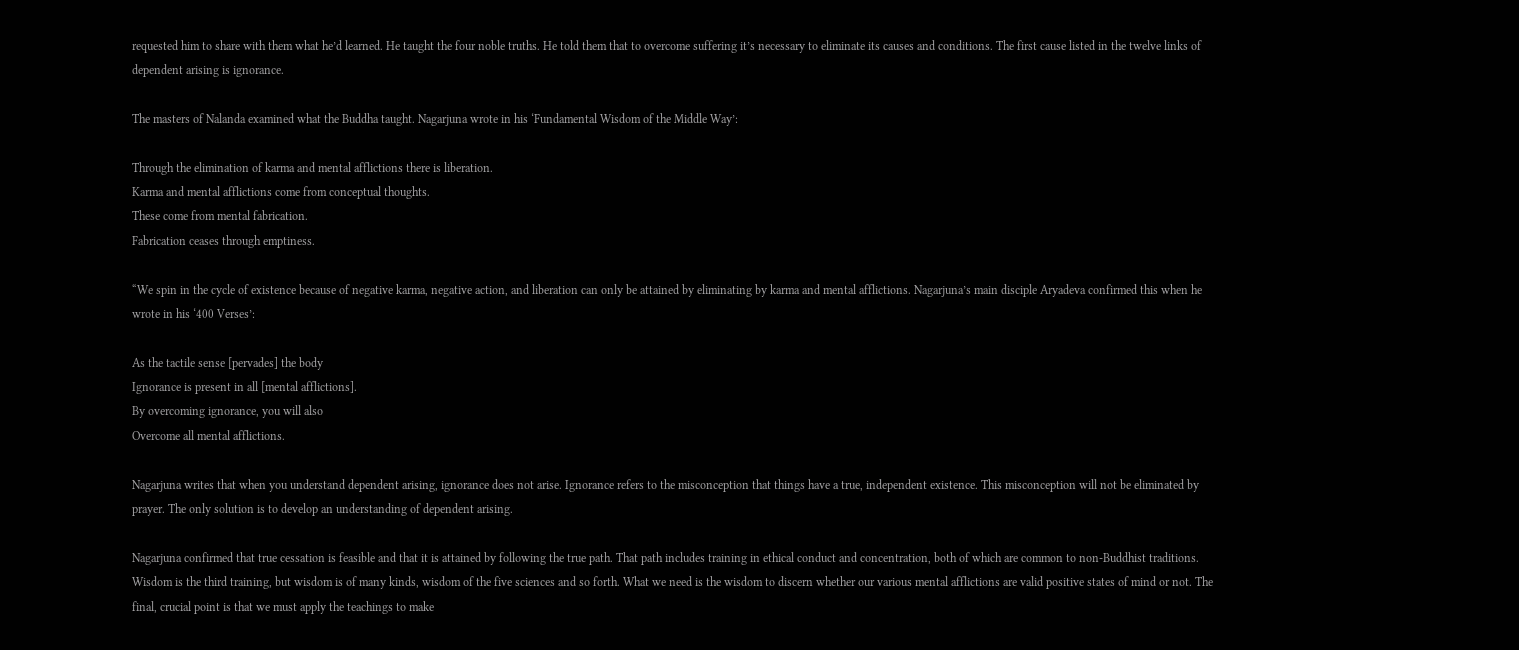requested him to share with them what he’d learned. He taught the four noble truths. He told them that to overcome suffering it’s necessary to eliminate its causes and conditions. The first cause listed in the twelve links of dependent arising is ignorance.

The masters of Nalanda examined what the Buddha taught. Nagarjuna wrote in his ‘Fundamental Wisdom of the Middle Way’:

Through the elimination of karma and mental afflictions there is liberation.
Karma and mental afflictions come from conceptual thoughts.
These come from mental fabrication.
Fabrication ceases through emptiness.

“We spin in the cycle of existence because of negative karma, negative action, and liberation can only be attained by eliminating by karma and mental afflictions. Nagarjuna’s main disciple Aryadeva confirmed this when he wrote in his ‘400 Verses’:

As the tactile sense [pervades] the body
Ignorance is present in all [mental afflictions].
By overcoming ignorance, you will also
Overcome all mental afflictions.

Nagarjuna writes that when you understand dependent arising, ignorance does not arise. Ignorance refers to the misconception that things have a true, independent existence. This misconception will not be eliminated by prayer. The only solution is to develop an understanding of dependent arising.

Nagarjuna confirmed that true cessation is feasible and that it is attained by following the true path. That path includes training in ethical conduct and concentration, both of which are common to non-Buddhist traditions. Wisdom is the third training, but wisdom is of many kinds, wisdom of the five sciences and so forth. What we need is the wisdom to discern whether our various mental afflictions are valid positive states of mind or not. The final, crucial point is that we must apply the teachings to make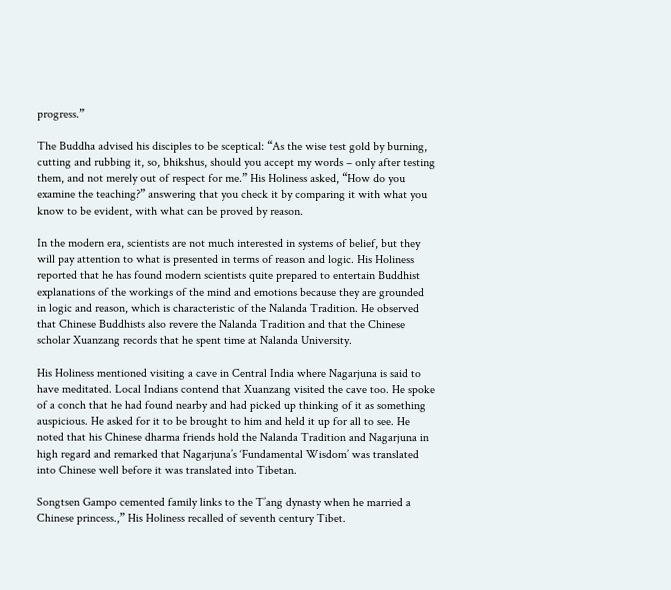progress.”

The Buddha advised his disciples to be sceptical: “As the wise test gold by burning, cutting and rubbing it, so, bhikshus, should you accept my words – only after testing them, and not merely out of respect for me.” His Holiness asked, “How do you examine the teaching?” answering that you check it by comparing it with what you know to be evident, with what can be proved by reason.

In the modern era, scientists are not much interested in systems of belief, but they will pay attention to what is presented in terms of reason and logic. His Holiness reported that he has found modern scientists quite prepared to entertain Buddhist explanations of the workings of the mind and emotions because they are grounded in logic and reason, which is characteristic of the Nalanda Tradition. He observed that Chinese Buddhists also revere the Nalanda Tradition and that the Chinese scholar Xuanzang records that he spent time at Nalanda University.

His Holiness mentioned visiting a cave in Central India where Nagarjuna is said to have meditated. Local Indians contend that Xuanzang visited the cave too. He spoke of a conch that he had found nearby and had picked up thinking of it as something auspicious. He asked for it to be brought to him and held it up for all to see. He noted that his Chinese dharma friends hold the Nalanda Tradition and Nagarjuna in high regard and remarked that Nagarjuna’s ‘Fundamental Wisdom’ was translated into Chinese well before it was translated into Tibetan.

Songtsen Gampo cemented family links to the T’ang dynasty when he married a Chinese princess.,” His Holiness recalled of seventh century Tibet.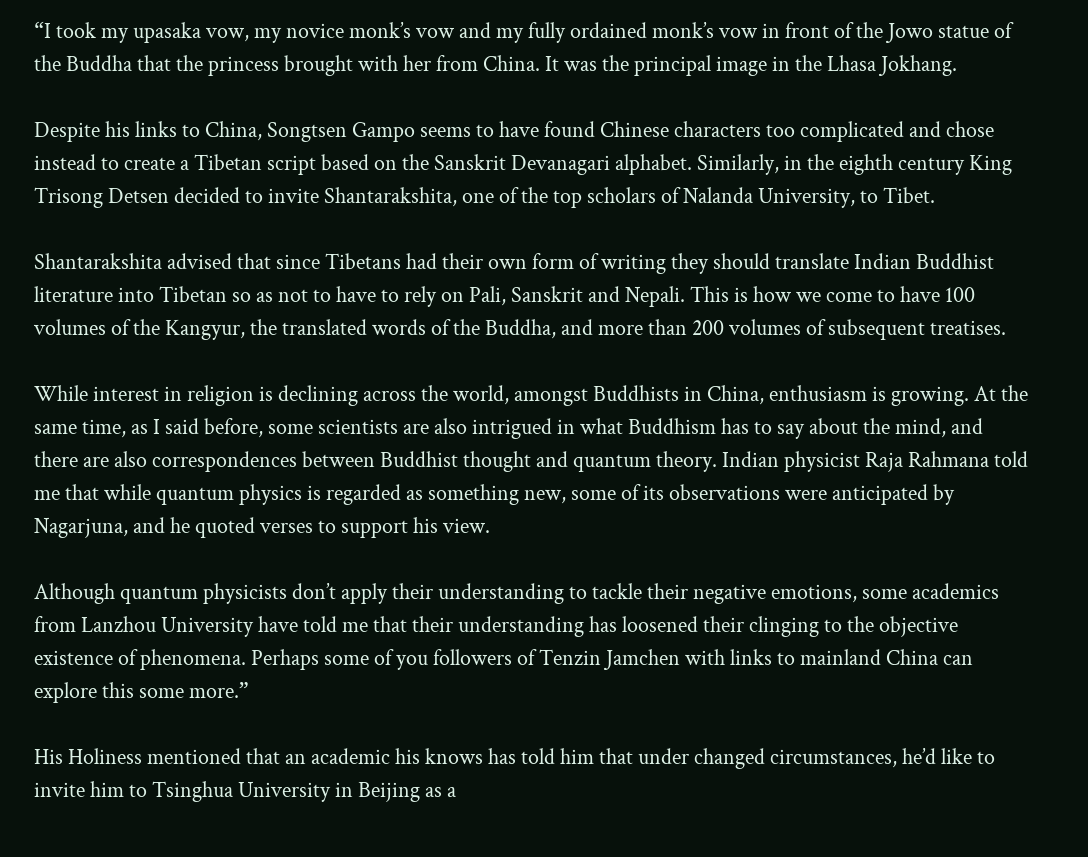“I took my upasaka vow, my novice monk’s vow and my fully ordained monk’s vow in front of the Jowo statue of the Buddha that the princess brought with her from China. It was the principal image in the Lhasa Jokhang.

Despite his links to China, Songtsen Gampo seems to have found Chinese characters too complicated and chose instead to create a Tibetan script based on the Sanskrit Devanagari alphabet. Similarly, in the eighth century King Trisong Detsen decided to invite Shantarakshita, one of the top scholars of Nalanda University, to Tibet.

Shantarakshita advised that since Tibetans had their own form of writing they should translate Indian Buddhist literature into Tibetan so as not to have to rely on Pali, Sanskrit and Nepali. This is how we come to have 100 volumes of the Kangyur, the translated words of the Buddha, and more than 200 volumes of subsequent treatises.

While interest in religion is declining across the world, amongst Buddhists in China, enthusiasm is growing. At the same time, as I said before, some scientists are also intrigued in what Buddhism has to say about the mind, and there are also correspondences between Buddhist thought and quantum theory. Indian physicist Raja Rahmana told me that while quantum physics is regarded as something new, some of its observations were anticipated by Nagarjuna, and he quoted verses to support his view.

Although quantum physicists don’t apply their understanding to tackle their negative emotions, some academics from Lanzhou University have told me that their understanding has loosened their clinging to the objective existence of phenomena. Perhaps some of you followers of Tenzin Jamchen with links to mainland China can explore this some more.”

His Holiness mentioned that an academic his knows has told him that under changed circumstances, he’d like to invite him to Tsinghua University in Beijing as a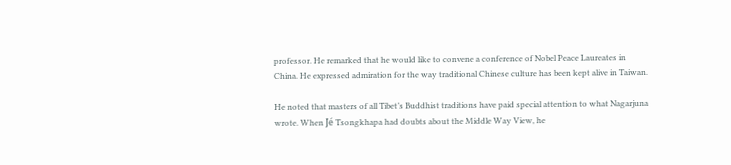professor. He remarked that he would like to convene a conference of Nobel Peace Laureates in China. He expressed admiration for the way traditional Chinese culture has been kept alive in Taiwan.

He noted that masters of all Tibet’s Buddhist traditions have paid special attention to what Nagarjuna wrote. When Jé Tsongkhapa had doubts about the Middle Way View, he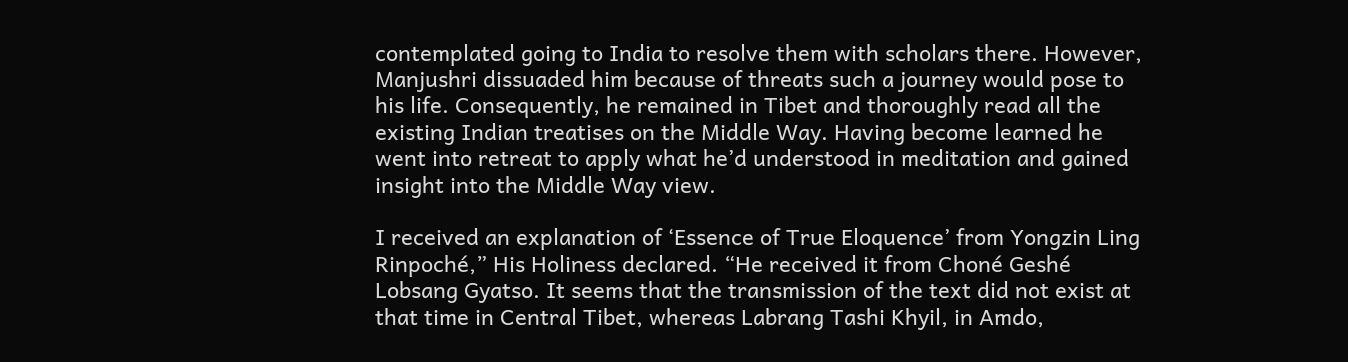contemplated going to India to resolve them with scholars there. However, Manjushri dissuaded him because of threats such a journey would pose to his life. Consequently, he remained in Tibet and thoroughly read all the existing Indian treatises on the Middle Way. Having become learned he went into retreat to apply what he’d understood in meditation and gained insight into the Middle Way view.

I received an explanation of ‘Essence of True Eloquence’ from Yongzin Ling Rinpoché,” His Holiness declared. “He received it from Choné Geshé Lobsang Gyatso. It seems that the transmission of the text did not exist at that time in Central Tibet, whereas Labrang Tashi Khyil, in Amdo,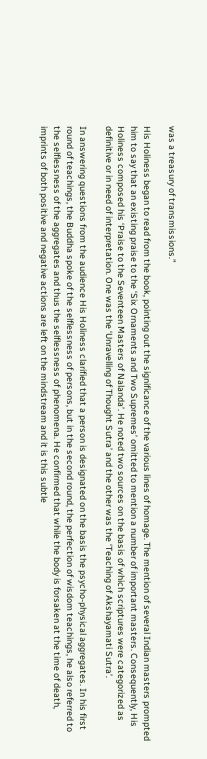was a treasury of transmissions.”

His Holiness began to read from the book, pointing out the significance of the various lines of homage. The mention of several Indian masters prompted him to say that an existing praise to the ‘Six Ornaments and Two Supremes’ omitted to mention a number of important masters. Consequently, His Holiness composed his ‘Praise to the Seventeen Masters of Nalanda’. He noted two sources on the basis of which scriptures were categorized as definitive or in need of interpretation. One was the ‘Unravelling of Thought Sutra’ and the other was the ‘Teaching of Akshayamati Sutra’.

In answering questions from the audience His Holiness clarified that a person is designated on the basis the psycho-physical aggregates. In his first round of teachings, the Buddha spoke of the selflessness of persons, but in the second round, the perfection of wisdom teachings, he also referred to the selflessness of the aggregates and thus the selflessness of phenomena. He confirmed that while the body is forsaken at the time of death, imprints of both positive and negative actions are left on the mindstream and it is this subtle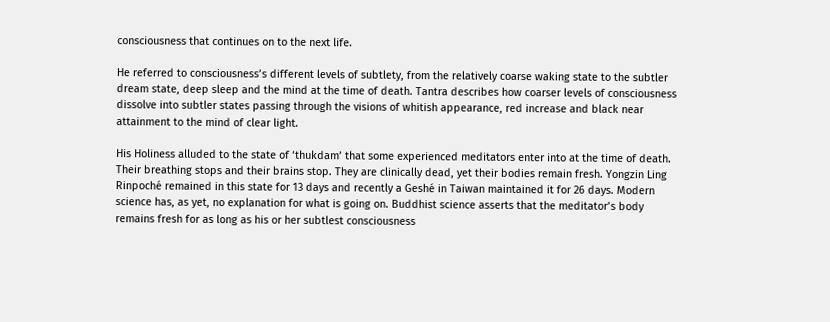consciousness that continues on to the next life.

He referred to consciousness’s different levels of subtlety, from the relatively coarse waking state to the subtler dream state, deep sleep and the mind at the time of death. Tantra describes how coarser levels of consciousness dissolve into subtler states passing through the visions of whitish appearance, red increase and black near attainment to the mind of clear light.

His Holiness alluded to the state of ‘thukdam’ that some experienced meditators enter into at the time of death. Their breathing stops and their brains stop. They are clinically dead, yet their bodies remain fresh. Yongzin Ling Rinpoché remained in this state for 13 days and recently a Geshé in Taiwan maintained it for 26 days. Modern science has, as yet, no explanation for what is going on. Buddhist science asserts that the meditator’s body remains fresh for as long as his or her subtlest consciousness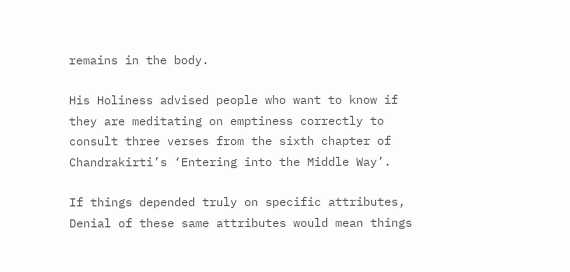remains in the body.

His Holiness advised people who want to know if they are meditating on emptiness correctly to consult three verses from the sixth chapter of Chandrakirti’s ‘Entering into the Middle Way’.

If things depended truly on specific attributes,
Denial of these same attributes would mean things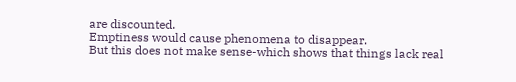are discounted.
Emptiness would cause phenomena to disappear.
But this does not make sense-which shows that things lack real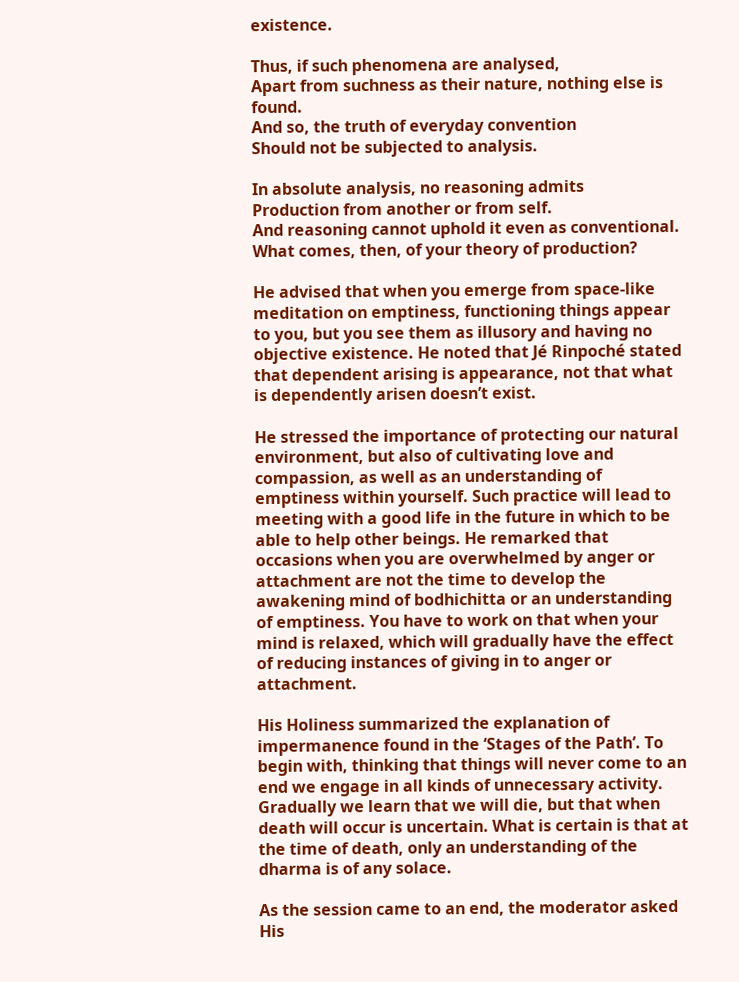existence.

Thus, if such phenomena are analysed,
Apart from suchness as their nature, nothing else is found.
And so, the truth of everyday convention
Should not be subjected to analysis.

In absolute analysis, no reasoning admits
Production from another or from self.
And reasoning cannot uphold it even as conventional.
What comes, then, of your theory of production?

He advised that when you emerge from space-like meditation on emptiness, functioning things appear to you, but you see them as illusory and having no objective existence. He noted that Jé Rinpoché stated that dependent arising is appearance, not that what is dependently arisen doesn’t exist.

He stressed the importance of protecting our natural environment, but also of cultivating love and compassion, as well as an understanding of emptiness within yourself. Such practice will lead to meeting with a good life in the future in which to be able to help other beings. He remarked that occasions when you are overwhelmed by anger or attachment are not the time to develop the awakening mind of bodhichitta or an understanding of emptiness. You have to work on that when your mind is relaxed, which will gradually have the effect of reducing instances of giving in to anger or attachment.

His Holiness summarized the explanation of impermanence found in the ‘Stages of the Path’. To begin with, thinking that things will never come to an end we engage in all kinds of unnecessary activity. Gradually we learn that we will die, but that when death will occur is uncertain. What is certain is that at the time of death, only an understanding of the dharma is of any solace.

As the session came to an end, the moderator asked His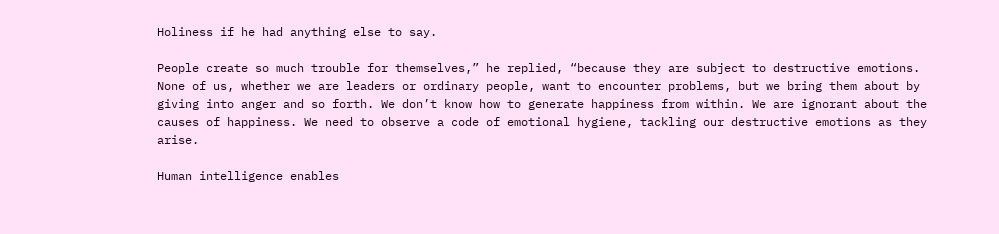Holiness if he had anything else to say.

People create so much trouble for themselves,” he replied, “because they are subject to destructive emotions. None of us, whether we are leaders or ordinary people, want to encounter problems, but we bring them about by giving into anger and so forth. We don’t know how to generate happiness from within. We are ignorant about the causes of happiness. We need to observe a code of emotional hygiene, tackling our destructive emotions as they arise.

Human intelligence enables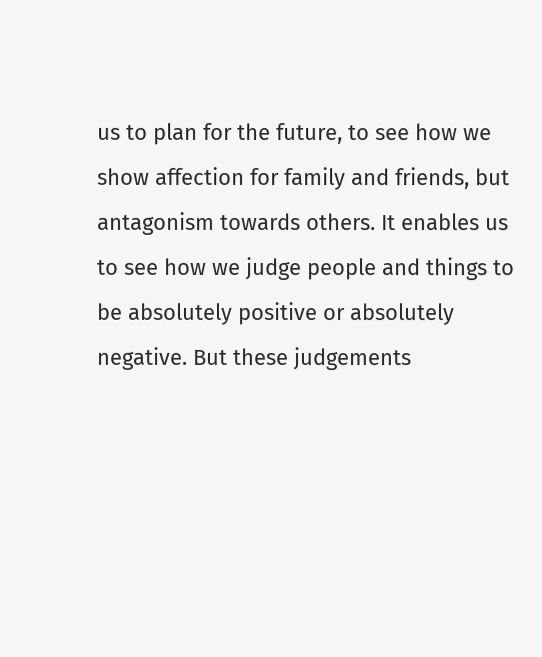us to plan for the future, to see how we show affection for family and friends, but antagonism towards others. It enables us to see how we judge people and things to be absolutely positive or absolutely negative. But these judgements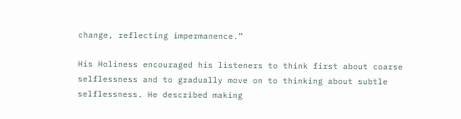change, reflecting impermanence.”

His Holiness encouraged his listeners to think first about coarse selflessness and to gradually move on to thinking about subtle selflessness. He described making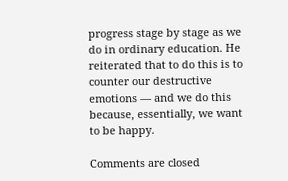progress stage by stage as we do in ordinary education. He reiterated that to do this is to counter our destructive emotions — and we do this because, essentially, we want to be happy.

Comments are closed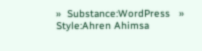»  Substance:WordPress   »  Style:Ahren Ahimsa